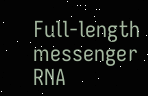Full-length messenger RNA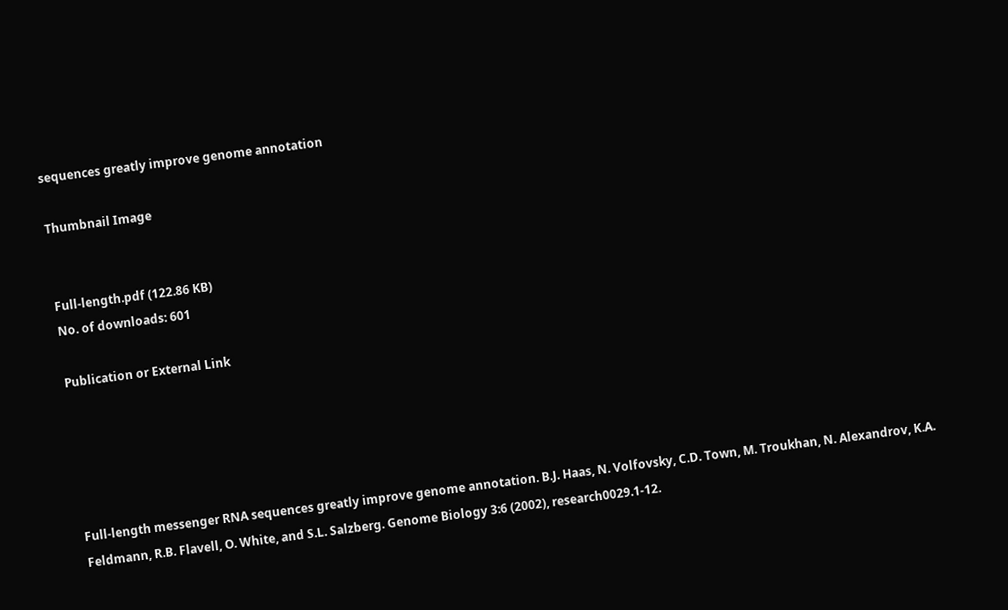sequences greatly improve genome annotation

Thumbnail Image


Full-length.pdf (122.86 KB)
No. of downloads: 601

Publication or External Link





Full-length messenger RNA sequences greatly improve genome annotation. B.J. Haas, N. Volfovsky, C.D. Town, M. Troukhan, N. Alexandrov, K.A. Feldmann, R.B. Flavell, O. White, and S.L. Salzberg. Genome Biology 3:6 (2002), research0029.1-12.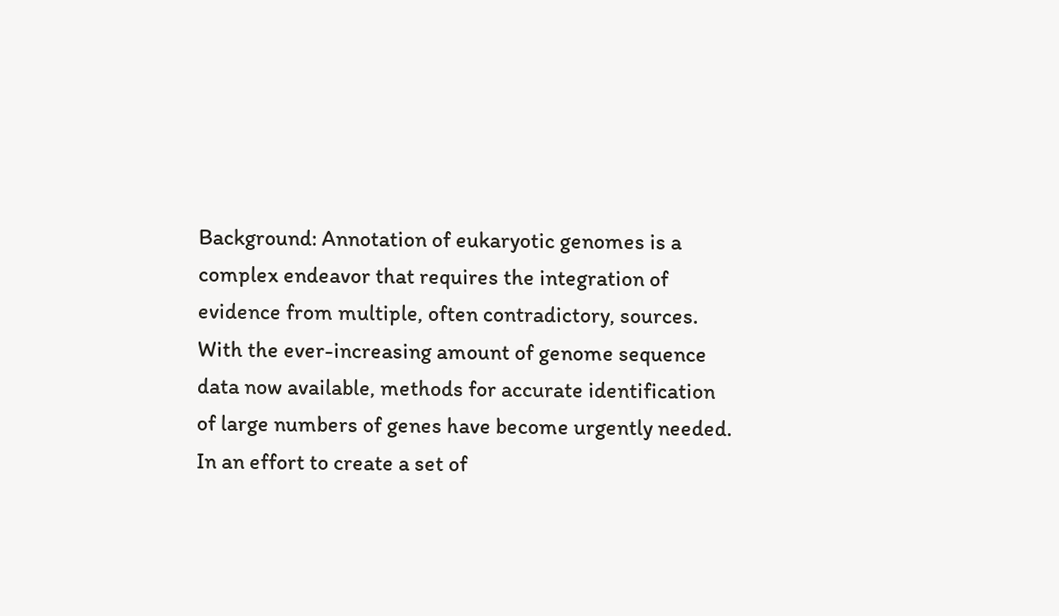Background: Annotation of eukaryotic genomes is a complex endeavor that requires the integration of evidence from multiple, often contradictory, sources. With the ever-increasing amount of genome sequence data now available, methods for accurate identification of large numbers of genes have become urgently needed. In an effort to create a set of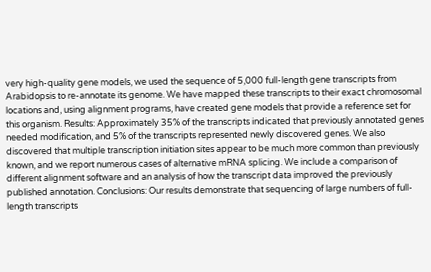very high-quality gene models, we used the sequence of 5,000 full-length gene transcripts from Arabidopsis to re-annotate its genome. We have mapped these transcripts to their exact chromosomal locations and, using alignment programs, have created gene models that provide a reference set for this organism. Results: Approximately 35% of the transcripts indicated that previously annotated genes needed modification, and 5% of the transcripts represented newly discovered genes. We also discovered that multiple transcription initiation sites appear to be much more common than previously known, and we report numerous cases of alternative mRNA splicing. We include a comparison of different alignment software and an analysis of how the transcript data improved the previously published annotation. Conclusions: Our results demonstrate that sequencing of large numbers of full-length transcripts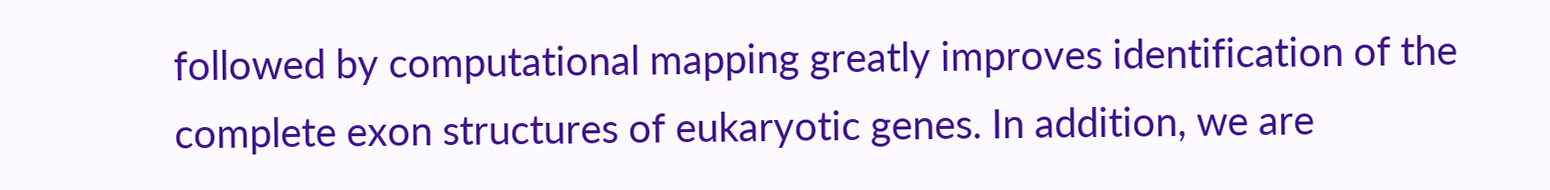followed by computational mapping greatly improves identification of the complete exon structures of eukaryotic genes. In addition, we are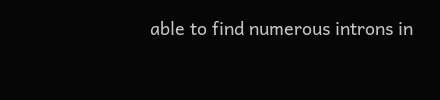able to find numerous introns in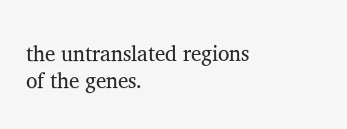the untranslated regions of the genes.